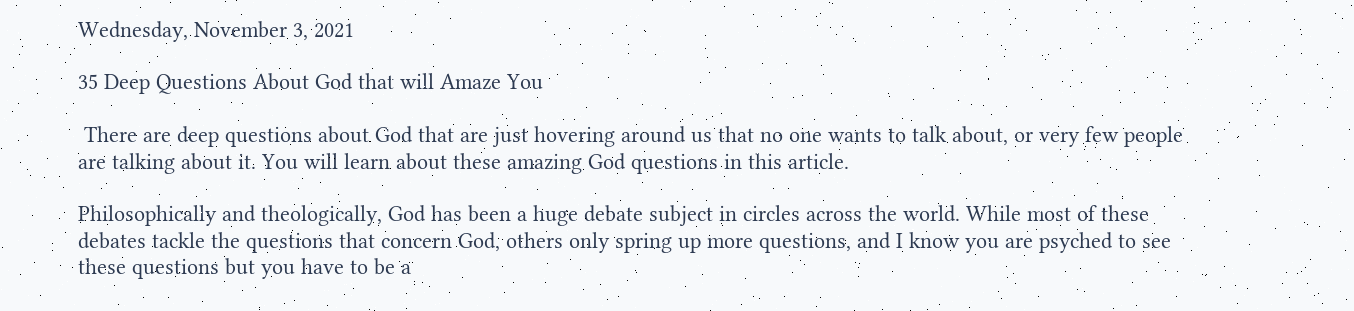Wednesday, November 3, 2021

35 Deep Questions About God that will Amaze You

 There are deep questions about God that are just hovering around us that no one wants to talk about, or very few people are talking about it. You will learn about these amazing God questions in this article.

Philosophically and theologically, God has been a huge debate subject in circles across the world. While most of these debates tackle the questions that concern God, others only spring up more questions, and I know you are psyched to see these questions but you have to be a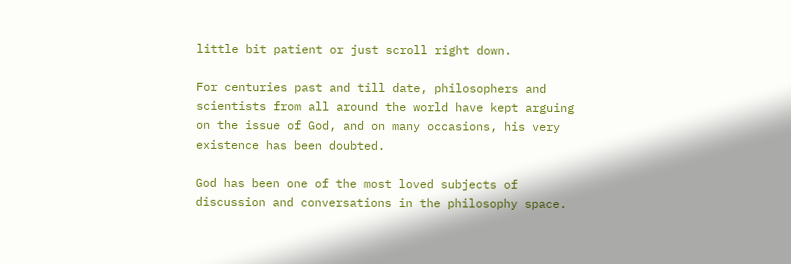little bit patient or just scroll right down.

For centuries past and till date, philosophers and scientists from all around the world have kept arguing on the issue of God, and on many occasions, his very existence has been doubted.

God has been one of the most loved subjects of discussion and conversations in the philosophy space.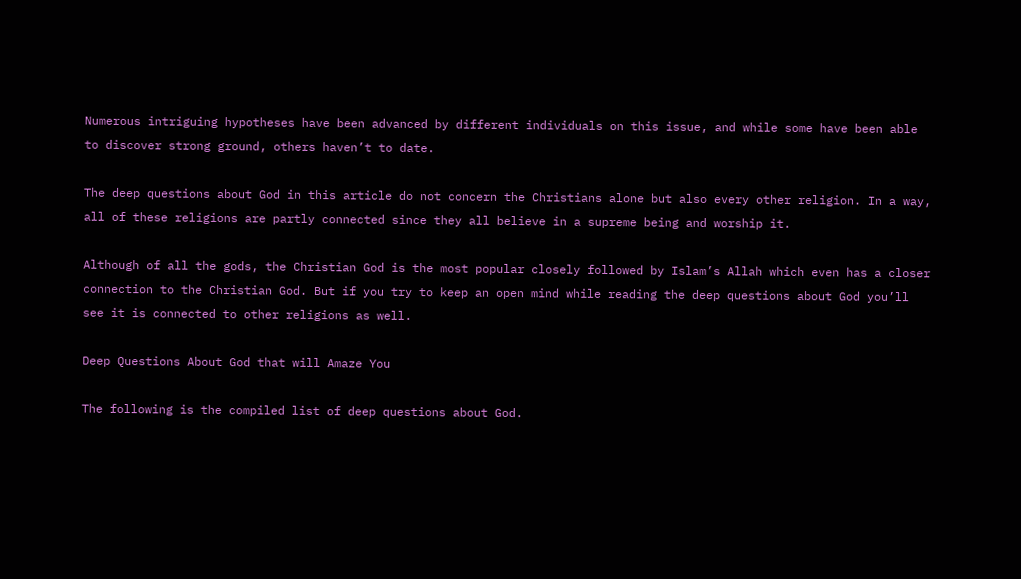Numerous intriguing hypotheses have been advanced by different individuals on this issue, and while some have been able to discover strong ground, others haven’t to date.

The deep questions about God in this article do not concern the Christians alone but also every other religion. In a way, all of these religions are partly connected since they all believe in a supreme being and worship it.

Although of all the gods, the Christian God is the most popular closely followed by Islam’s Allah which even has a closer connection to the Christian God. But if you try to keep an open mind while reading the deep questions about God you’ll see it is connected to other religions as well.

Deep Questions About God that will Amaze You

The following is the compiled list of deep questions about God.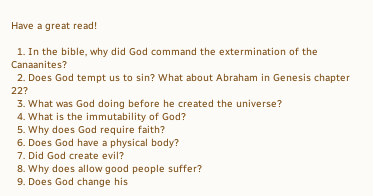Have a great read!

  1. In the bible, why did God command the extermination of the Canaanites?
  2. Does God tempt us to sin? What about Abraham in Genesis chapter 22?
  3. What was God doing before he created the universe?
  4. What is the immutability of God?
  5. Why does God require faith?
  6. Does God have a physical body?
  7. Did God create evil?
  8. Why does allow good people suffer?
  9. Does God change his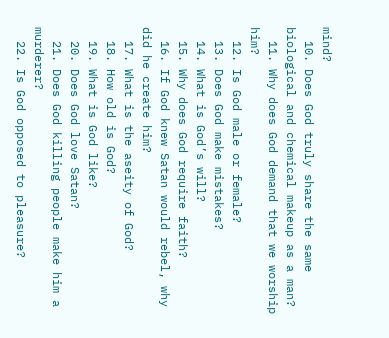mind?
  10. Does God truly share the same biological and chemical makeup as a man?
  11. Why does God demand that we worship him?
  12. Is God male or female?
  13. Does God make mistakes?
  14. What is God’s will?
  15. Why does God require faith?
  16. If God knew Satan would rebel, why did he create him?
  17. What is the aseity of God?
  18. How old is God?
  19. What is God like?
  20. Does God love Satan?
  21. Does God killing people make him a murderer?
  22. Is God opposed to pleasure?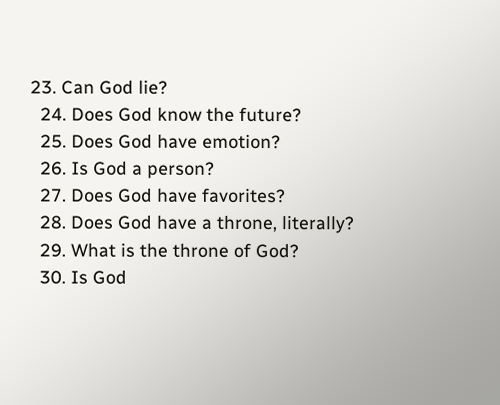23. Can God lie?
  24. Does God know the future?
  25. Does God have emotion?
  26. Is God a person?
  27. Does God have favorites?
  28. Does God have a throne, literally?
  29. What is the throne of God?
  30. Is God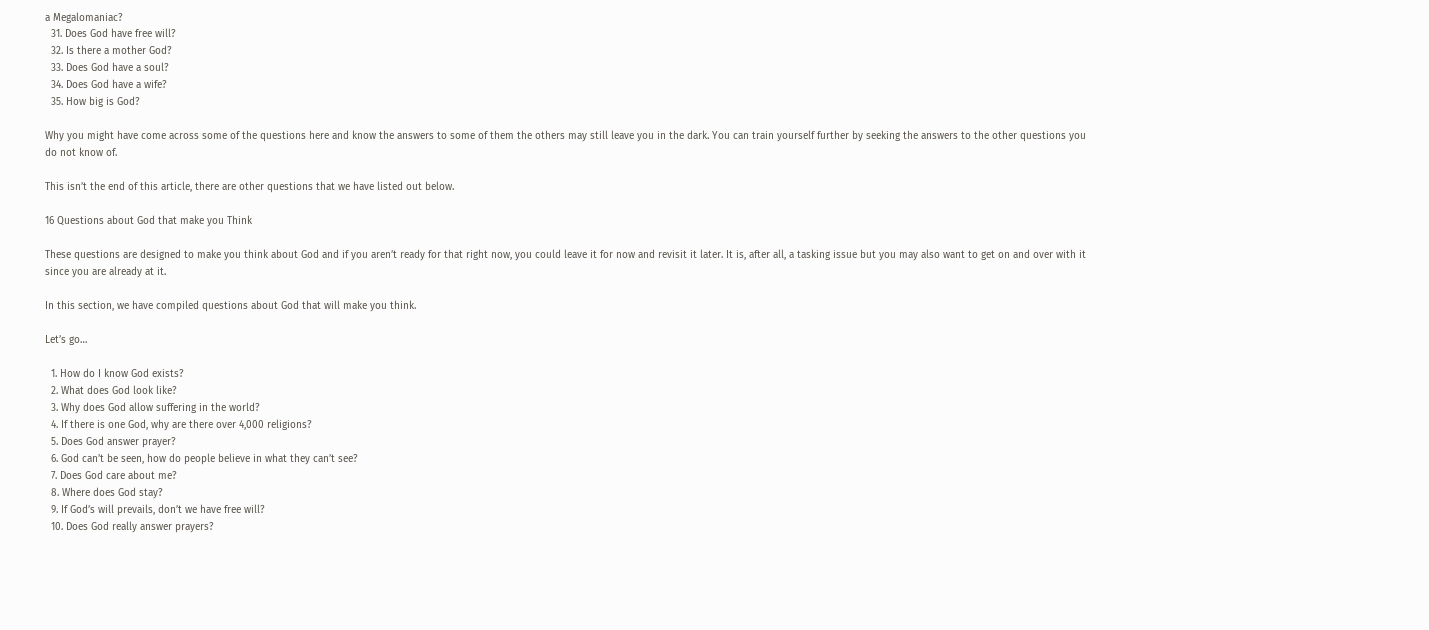a Megalomaniac?
  31. Does God have free will?
  32. Is there a mother God?
  33. Does God have a soul?
  34. Does God have a wife?
  35. How big is God?

Why you might have come across some of the questions here and know the answers to some of them the others may still leave you in the dark. You can train yourself further by seeking the answers to the other questions you do not know of.

This isn’t the end of this article, there are other questions that we have listed out below.

16 Questions about God that make you Think

These questions are designed to make you think about God and if you aren’t ready for that right now, you could leave it for now and revisit it later. It is, after all, a tasking issue but you may also want to get on and over with it since you are already at it.

In this section, we have compiled questions about God that will make you think.

Let’s go…

  1. How do I know God exists?
  2. What does God look like?
  3. Why does God allow suffering in the world?
  4. If there is one God, why are there over 4,000 religions?
  5. Does God answer prayer?
  6. God can’t be seen, how do people believe in what they can’t see?
  7. Does God care about me?
  8. Where does God stay?
  9. If God’s will prevails, don’t we have free will?
  10. Does God really answer prayers?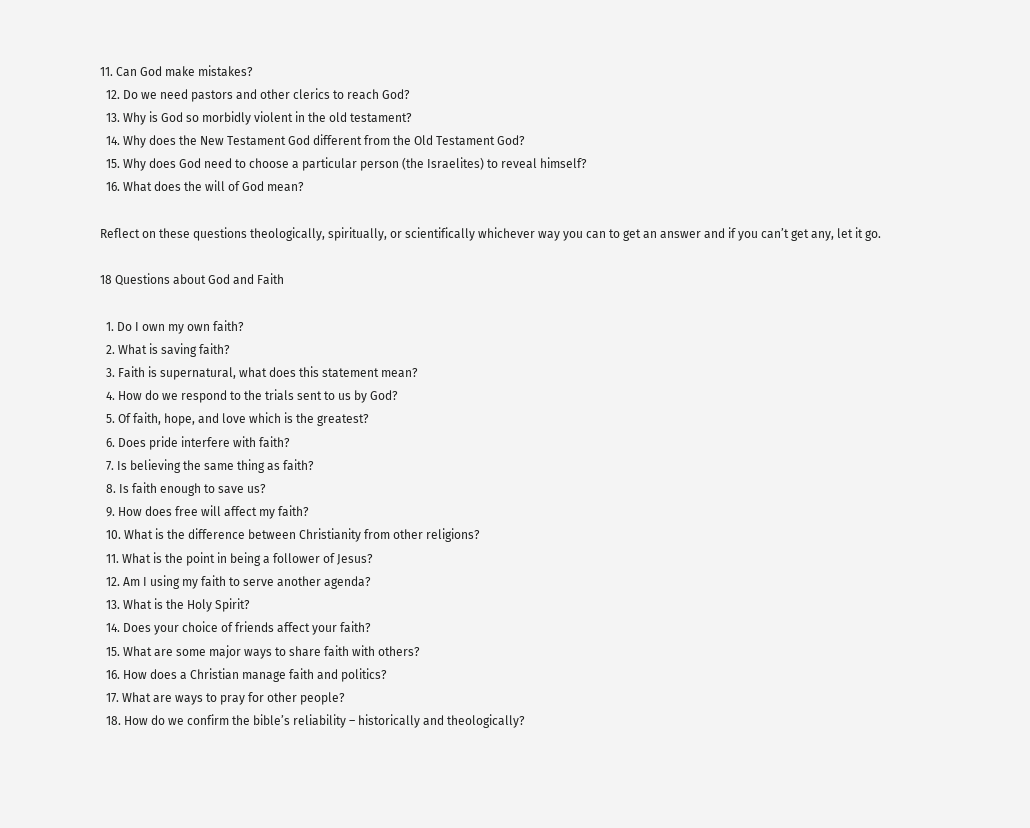11. Can God make mistakes?
  12. Do we need pastors and other clerics to reach God?
  13. Why is God so morbidly violent in the old testament?
  14. Why does the New Testament God different from the Old Testament God?
  15. Why does God need to choose a particular person (the Israelites) to reveal himself?
  16. What does the will of God mean?

Reflect on these questions theologically, spiritually, or scientifically whichever way you can to get an answer and if you can’t get any, let it go.

18 Questions about God and Faith

  1. Do I own my own faith?
  2. What is saving faith?
  3. Faith is supernatural, what does this statement mean?
  4. How do we respond to the trials sent to us by God?
  5. Of faith, hope, and love which is the greatest?
  6. Does pride interfere with faith?
  7. Is believing the same thing as faith?
  8. Is faith enough to save us?
  9. How does free will affect my faith?
  10. What is the difference between Christianity from other religions?
  11. What is the point in being a follower of Jesus?
  12. Am I using my faith to serve another agenda?
  13. What is the Holy Spirit?
  14. Does your choice of friends affect your faith?
  15. What are some major ways to share faith with others?
  16. How does a Christian manage faith and politics?
  17. What are ways to pray for other people?
  18. How do we confirm the bible’s reliability – historically and theologically?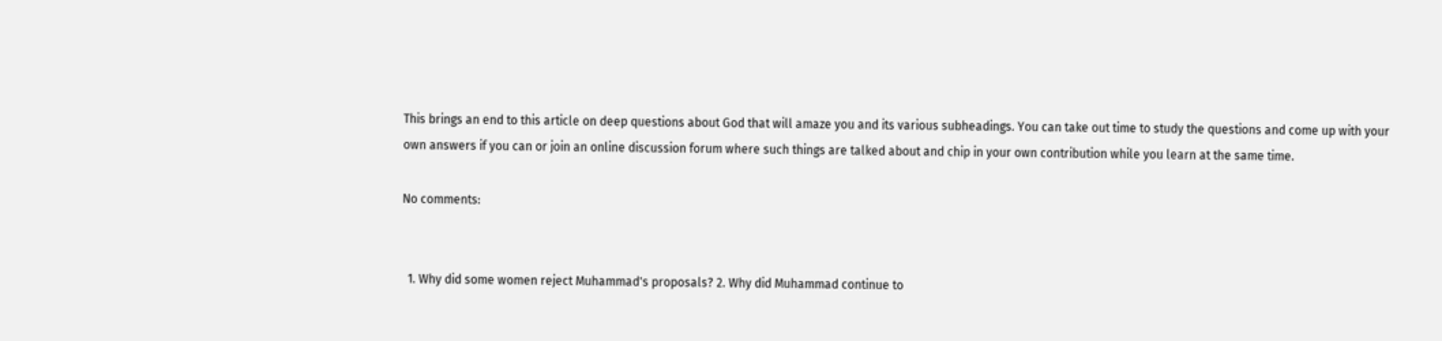This brings an end to this article on deep questions about God that will amaze you and its various subheadings. You can take out time to study the questions and come up with your own answers if you can or join an online discussion forum where such things are talked about and chip in your own contribution while you learn at the same time.

No comments:


  1. Why did some women reject Muhammad's proposals? 2. Why did Muhammad continue to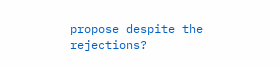propose despite the rejections?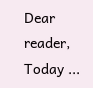Dear reader, Today ...